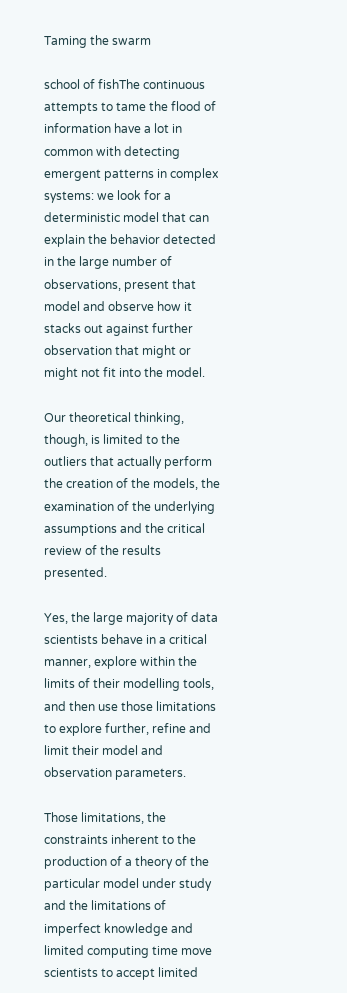Taming the swarm

school of fishThe continuous attempts to tame the flood of information have a lot in common with detecting emergent patterns in complex systems: we look for a deterministic model that can explain the behavior detected in the large number of observations, present that model and observe how it stacks out against further observation that might or might not fit into the model.

Our theoretical thinking, though, is limited to the outliers that actually perform the creation of the models, the examination of the underlying assumptions and the critical review of the results presented.

Yes, the large majority of data scientists behave in a critical manner, explore within the limits of their modelling tools, and then use those limitations to explore further, refine and limit their model and observation parameters.

Those limitations, the constraints inherent to the production of a theory of the particular model under study and the limitations of imperfect knowledge and limited computing time move scientists to accept limited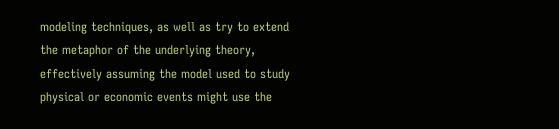modeling techniques, as well as try to extend the metaphor of the underlying theory, effectively assuming the model used to study physical or economic events might use the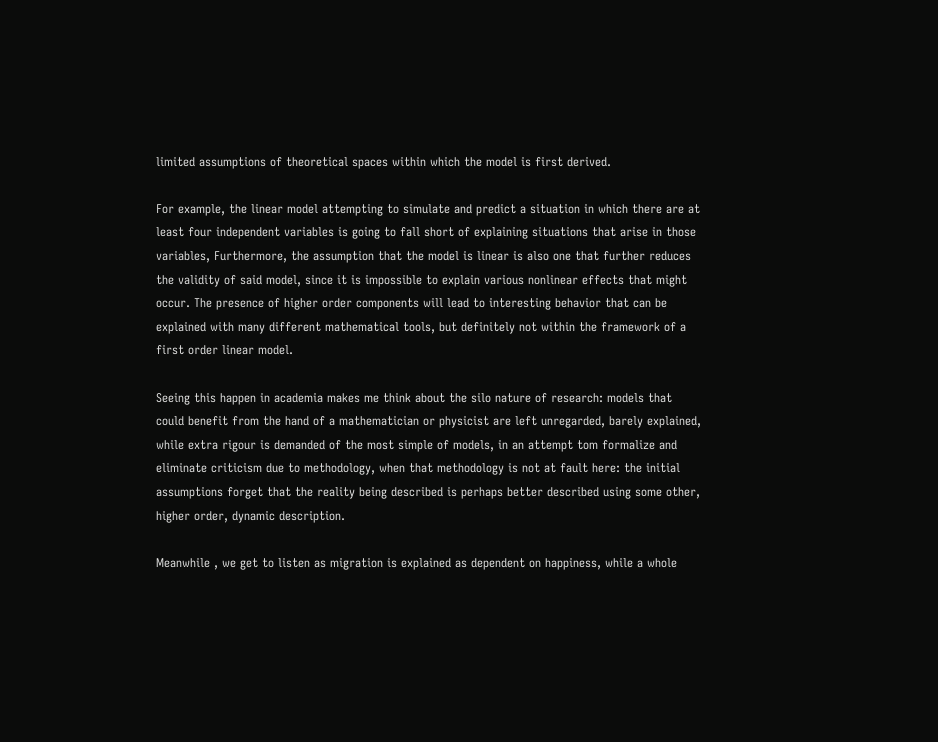limited assumptions of theoretical spaces within which the model is first derived.

For example, the linear model attempting to simulate and predict a situation in which there are at least four independent variables is going to fall short of explaining situations that arise in those variables, Furthermore, the assumption that the model is linear is also one that further reduces the validity of said model, since it is impossible to explain various nonlinear effects that might occur. The presence of higher order components will lead to interesting behavior that can be explained with many different mathematical tools, but definitely not within the framework of a first order linear model.

Seeing this happen in academia makes me think about the silo nature of research: models that could benefit from the hand of a mathematician or physicist are left unregarded, barely explained, while extra rigour is demanded of the most simple of models, in an attempt tom formalize and eliminate criticism due to methodology, when that methodology is not at fault here: the initial assumptions forget that the reality being described is perhaps better described using some other, higher order, dynamic description.

Meanwhile , we get to listen as migration is explained as dependent on happiness, while a whole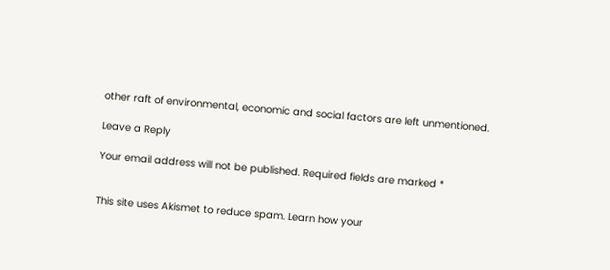other raft of environmental, economic and social factors are left unmentioned.

Leave a Reply

Your email address will not be published. Required fields are marked *


This site uses Akismet to reduce spam. Learn how your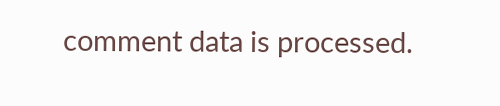comment data is processed.